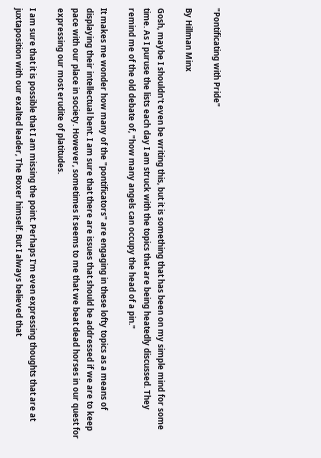"Pontificating with Pride"

By Hillman Minx

Gosh, maybe I shouldn't even be writing this, but it is something that has been on my simple mind for some time. As I puruse the lists each day I am struck with the topics that are being heatedly discussed. They remind me of the old debate of, "how many angels can occupy the head of a pin."

It makes me wonder how many of the "pontificators" are engaging in these lofty topics as a means of displaying their intellectual bent. I am sure that there are issues that should be addressed if we are to keep pace with our place in society. However, sometimes it seems to me that we beat dead horses in our quest for expressing our most erudite of platitudes.

I am sure that it is possible that I am missing the point. Perhaps I'm even expressing thoughts that are at juxtaposition with our exalted leader, The Boxer himself. But I always believed that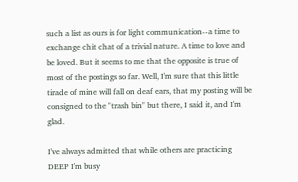such a list as ours is for light communication--a time to exchange chit chat of a trivial nature. A time to love and be loved. But it seems to me that the opposite is true of most of the postings so far. Well, I'm sure that this little tirade of mine will fall on deaf ears, that my posting will be consigned to the "trash bin" but there, I said it, and I'm glad.

I've always admitted that while others are practicing DEEP I'm busy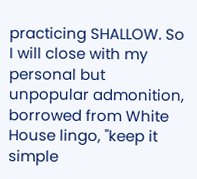practicing SHALLOW. So I will close with my personal but unpopular admonition, borrowed from White House lingo, "keep it simple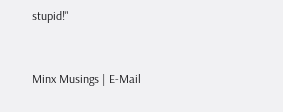stupid!"


Minx Musings | E-Mail